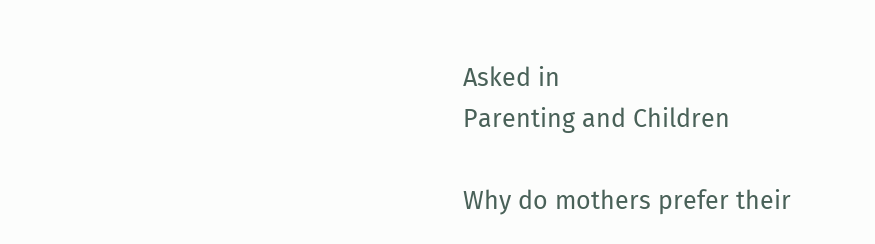Asked in
Parenting and Children

Why do mothers prefer their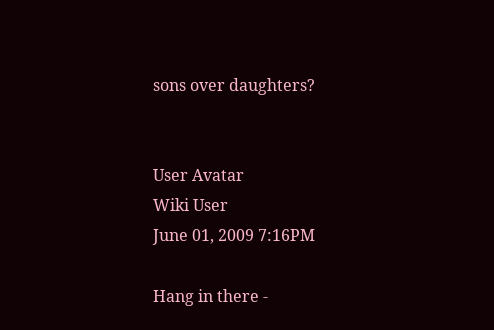sons over daughters?


User Avatar
Wiki User
June 01, 2009 7:16PM

Hang in there -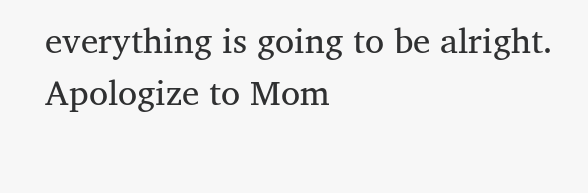everything is going to be alright. Apologize to Mom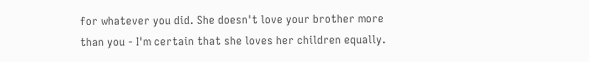for whatever you did. She doesn't love your brother more than you - I'm certain that she loves her children equally.